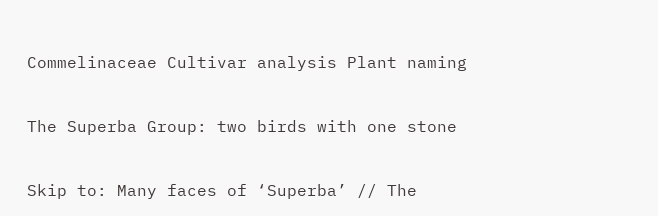Commelinaceae Cultivar analysis Plant naming

The Superba Group: two birds with one stone

Skip to: Many faces of ‘Superba’ // The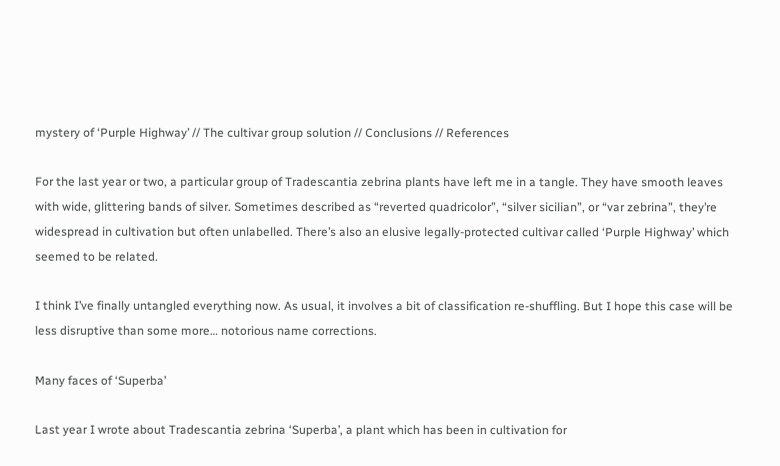mystery of ‘Purple Highway’ // The cultivar group solution // Conclusions // References

For the last year or two, a particular group of Tradescantia zebrina plants have left me in a tangle. They have smooth leaves with wide, glittering bands of silver. Sometimes described as “reverted quadricolor”, “silver sicilian”, or “var zebrina”, they’re widespread in cultivation but often unlabelled. There’s also an elusive legally-protected cultivar called ‘Purple Highway’ which seemed to be related.

I think I’ve finally untangled everything now. As usual, it involves a bit of classification re-shuffling. But I hope this case will be less disruptive than some more… notorious name corrections.

Many faces of ‘Superba’

Last year I wrote about Tradescantia zebrina ‘Superba’, a plant which has been in cultivation for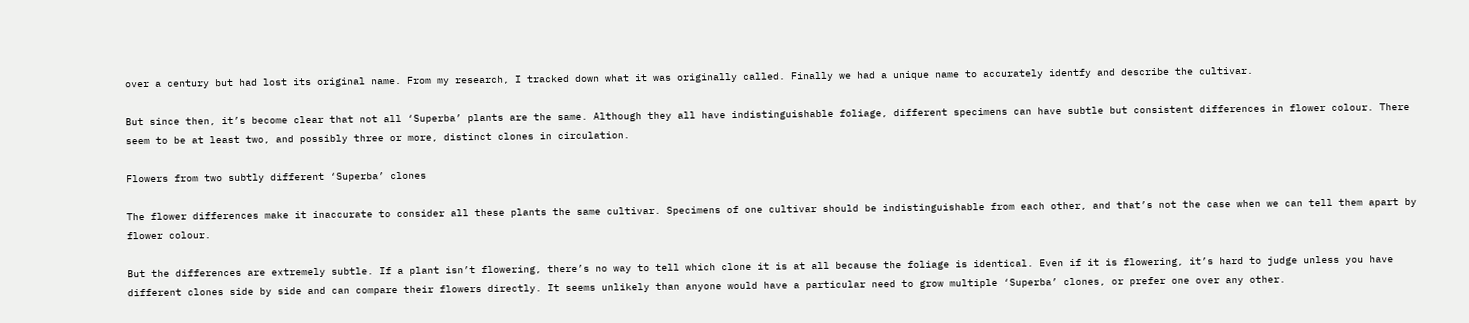over a century but had lost its original name. From my research, I tracked down what it was originally called. Finally we had a unique name to accurately identfy and describe the cultivar.

But since then, it’s become clear that not all ‘Superba’ plants are the same. Although they all have indistinguishable foliage, different specimens can have subtle but consistent differences in flower colour. There seem to be at least two, and possibly three or more, distinct clones in circulation.

Flowers from two subtly different ‘Superba’ clones

The flower differences make it inaccurate to consider all these plants the same cultivar. Specimens of one cultivar should be indistinguishable from each other, and that’s not the case when we can tell them apart by flower colour.

But the differences are extremely subtle. If a plant isn’t flowering, there’s no way to tell which clone it is at all because the foliage is identical. Even if it is flowering, it’s hard to judge unless you have different clones side by side and can compare their flowers directly. It seems unlikely than anyone would have a particular need to grow multiple ‘Superba’ clones, or prefer one over any other.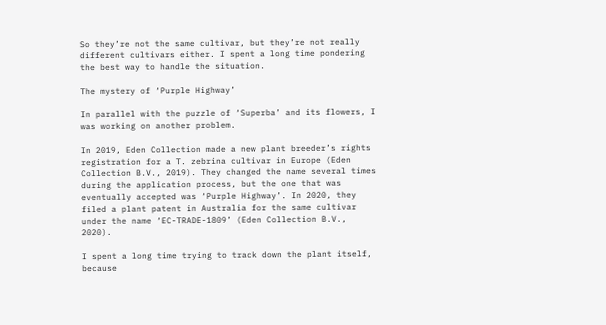So they’re not the same cultivar, but they’re not really different cultivars either. I spent a long time pondering the best way to handle the situation.

The mystery of ‘Purple Highway’

In parallel with the puzzle of ‘Superba’ and its flowers, I was working on another problem.

In 2019, Eden Collection made a new plant breeder’s rights registration for a T. zebrina cultivar in Europe (Eden Collection B.V., 2019). They changed the name several times during the application process, but the one that was eventually accepted was ‘Purple Highway’. In 2020, they filed a plant patent in Australia for the same cultivar under the name ‘EC-TRADE-1809’ (Eden Collection B.V., 2020).

I spent a long time trying to track down the plant itself, because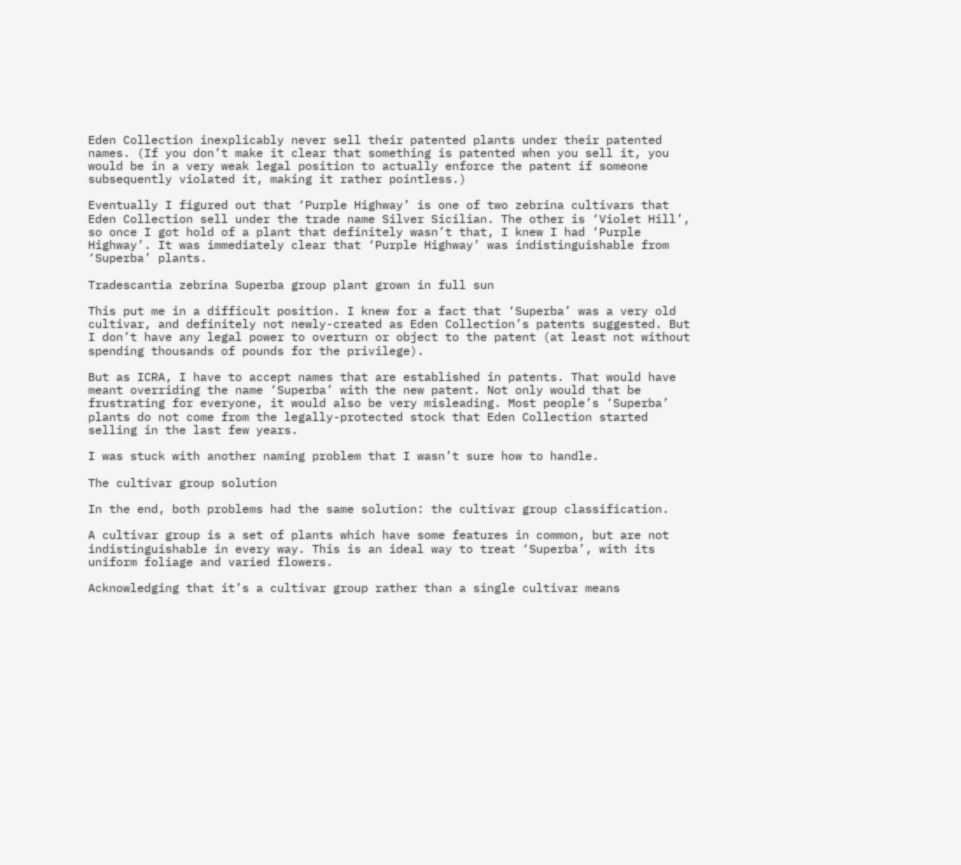Eden Collection inexplicably never sell their patented plants under their patented names. (If you don’t make it clear that something is patented when you sell it, you would be in a very weak legal position to actually enforce the patent if someone subsequently violated it, making it rather pointless.)

Eventually I figured out that ‘Purple Highway’ is one of two zebrina cultivars that Eden Collection sell under the trade name Silver Sicilian. The other is ‘Violet Hill’, so once I got hold of a plant that definitely wasn’t that, I knew I had ‘Purple Highway’. It was immediately clear that ‘Purple Highway’ was indistinguishable from ‘Superba’ plants.

Tradescantia zebrina Superba group plant grown in full sun

This put me in a difficult position. I knew for a fact that ‘Superba’ was a very old cultivar, and definitely not newly-created as Eden Collection’s patents suggested. But I don’t have any legal power to overturn or object to the patent (at least not without spending thousands of pounds for the privilege).

But as ICRA, I have to accept names that are established in patents. That would have meant overriding the name ‘Superba’ with the new patent. Not only would that be frustrating for everyone, it would also be very misleading. Most people’s ‘Superba’ plants do not come from the legally-protected stock that Eden Collection started selling in the last few years.

I was stuck with another naming problem that I wasn’t sure how to handle.

The cultivar group solution

In the end, both problems had the same solution: the cultivar group classification.

A cultivar group is a set of plants which have some features in common, but are not indistinguishable in every way. This is an ideal way to treat ‘Superba’, with its uniform foliage and varied flowers.

Acknowledging that it’s a cultivar group rather than a single cultivar means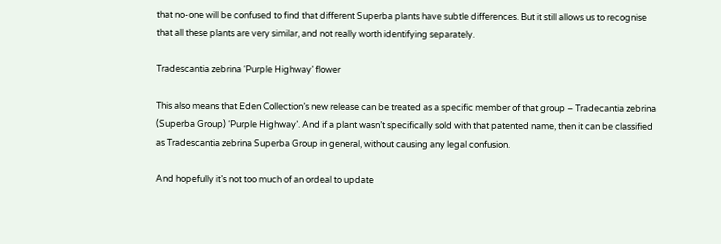that no-one will be confused to find that different Superba plants have subtle differences. But it still allows us to recognise that all these plants are very similar, and not really worth identifying separately.

Tradescantia zebrina ‘Purple Highway’ flower

This also means that Eden Collection’s new release can be treated as a specific member of that group – Tradecantia zebrina (Superba Group) ‘Purple Highway’. And if a plant wasn’t specifically sold with that patented name, then it can be classified as Tradescantia zebrina Superba Group in general, without causing any legal confusion.

And hopefully it’s not too much of an ordeal to update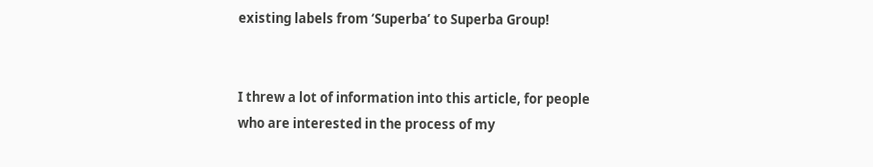existing labels from ‘Superba’ to Superba Group!


I threw a lot of information into this article, for people who are interested in the process of my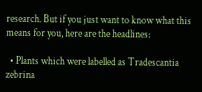research. But if you just want to know what this means for you, here are the headlines:

  • Plants which were labelled as Tradescantia zebrina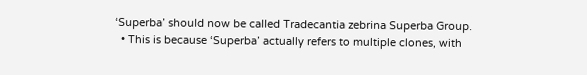‘Superba’ should now be called Tradecantia zebrina Superba Group.
  • This is because ‘Superba’ actually refers to multiple clones, with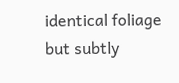identical foliage but subtly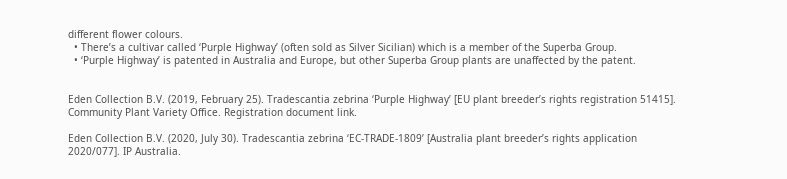different flower colours.
  • There’s a cultivar called ‘Purple Highway’ (often sold as Silver Sicilian) which is a member of the Superba Group.
  • ‘Purple Highway’ is patented in Australia and Europe, but other Superba Group plants are unaffected by the patent.


Eden Collection B.V. (2019, February 25). Tradescantia zebrina ‘Purple Highway’ [EU plant breeder’s rights registration 51415]. Community Plant Variety Office. Registration document link.

Eden Collection B.V. (2020, July 30). Tradescantia zebrina ‘EC-TRADE-1809’ [Australia plant breeder’s rights application 2020/077]. IP Australia.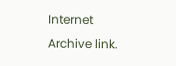Internet Archive link.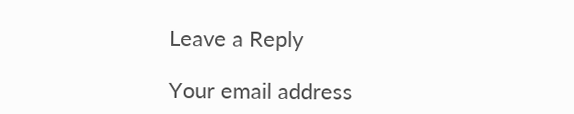Leave a Reply

Your email address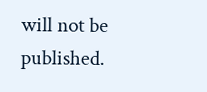will not be published.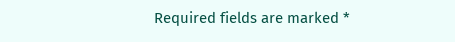Required fields are marked *